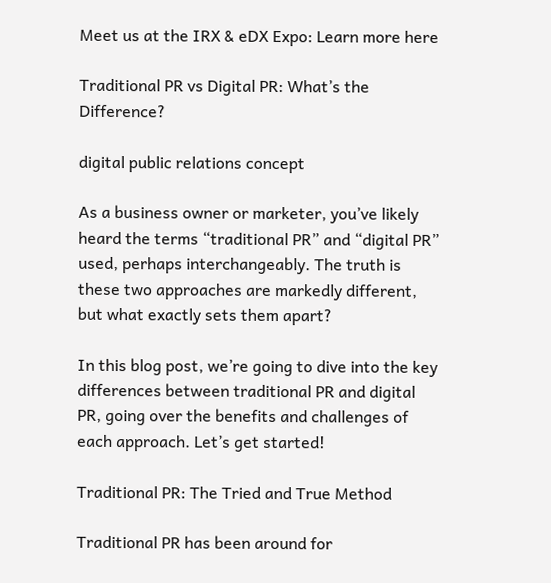Meet us at the IRX & eDX Expo: Learn more here

Traditional PR vs Digital PR: What’s the Difference?

digital public relations concept

As a business owner or marketer, you’ve likely heard the terms “traditional PR” and “digital PR” used, perhaps interchangeably. The truth is these two approaches are markedly different, but what exactly sets them apart?

In this blog post, we’re going to dive into the key differences between traditional PR and digital PR, going over the benefits and challenges of each approach. Let’s get started!

Traditional PR: The Tried and True Method

Traditional PR has been around for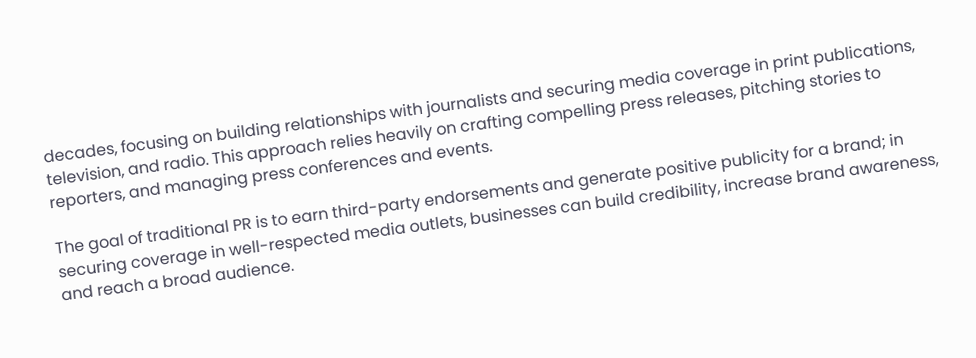decades, focusing on building relationships with journalists and securing media coverage in print publications, television, and radio. This approach relies heavily on crafting compelling press releases, pitching stories to reporters, and managing press conferences and events.

The goal of traditional PR is to earn third-party endorsements and generate positive publicity for a brand; in securing coverage in well-respected media outlets, businesses can build credibility, increase brand awareness, and reach a broad audience.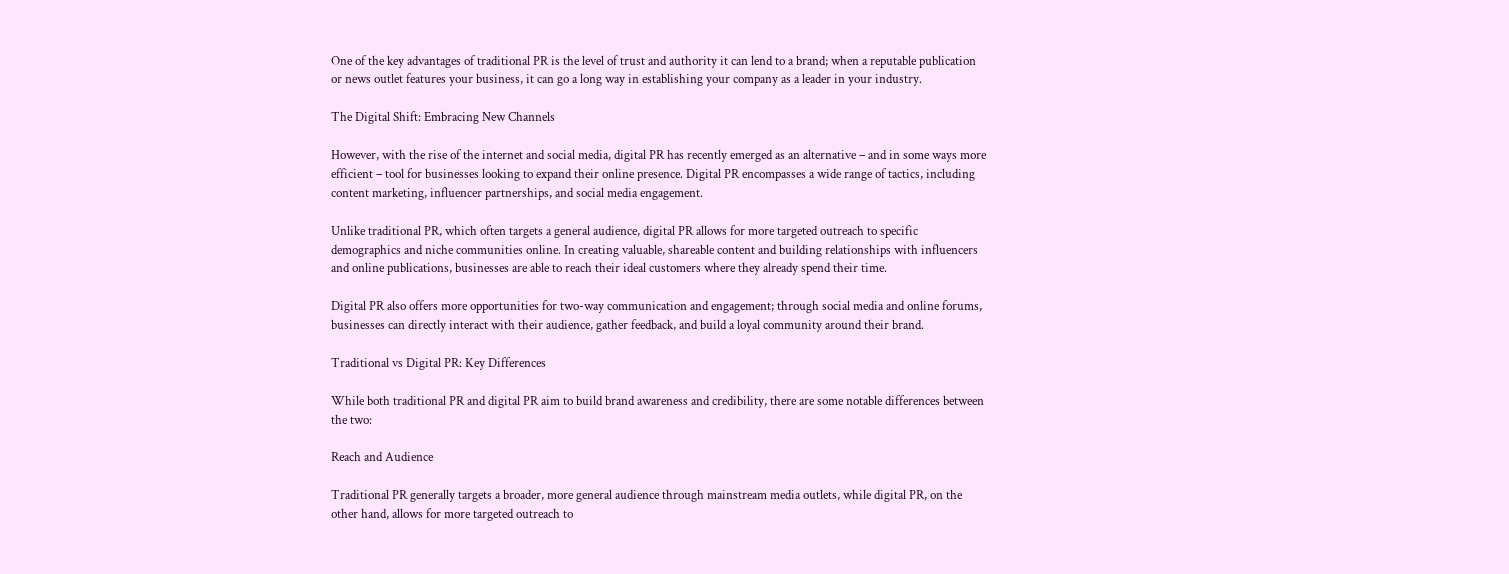One of the key advantages of traditional PR is the level of trust and authority it can lend to a brand; when a reputable publication or news outlet features your business, it can go a long way in establishing your company as a leader in your industry.

The Digital Shift: Embracing New Channels

However, with the rise of the internet and social media, digital PR has recently emerged as an alternative – and in some ways more efficient – tool for businesses looking to expand their online presence. Digital PR encompasses a wide range of tactics, including content marketing, influencer partnerships, and social media engagement.

Unlike traditional PR, which often targets a general audience, digital PR allows for more targeted outreach to specific demographics and niche communities online. In creating valuable, shareable content and building relationships with influencers and online publications, businesses are able to reach their ideal customers where they already spend their time.

Digital PR also offers more opportunities for two-way communication and engagement; through social media and online forums, businesses can directly interact with their audience, gather feedback, and build a loyal community around their brand.

Traditional vs Digital PR: Key Differences

While both traditional PR and digital PR aim to build brand awareness and credibility, there are some notable differences between the two:

Reach and Audience

Traditional PR generally targets a broader, more general audience through mainstream media outlets, while digital PR, on the other hand, allows for more targeted outreach to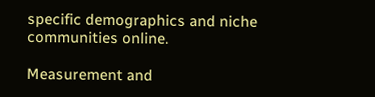specific demographics and niche communities online.

Measurement and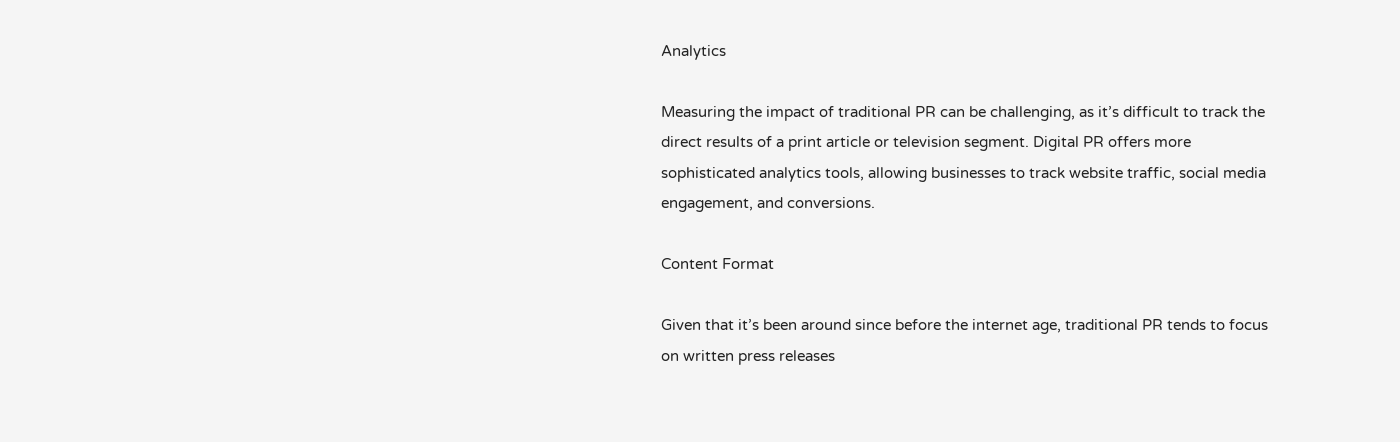Analytics

Measuring the impact of traditional PR can be challenging, as it’s difficult to track the direct results of a print article or television segment. Digital PR offers more sophisticated analytics tools, allowing businesses to track website traffic, social media engagement, and conversions.

Content Format

Given that it’s been around since before the internet age, traditional PR tends to focus on written press releases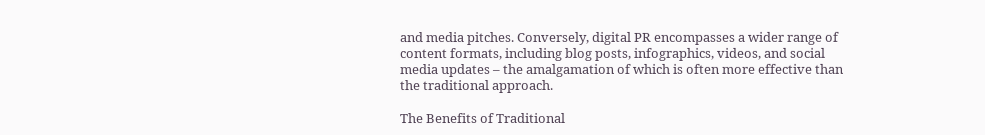and media pitches. Conversely, digital PR encompasses a wider range of content formats, including blog posts, infographics, videos, and social media updates – the amalgamation of which is often more effective than the traditional approach.

The Benefits of Traditional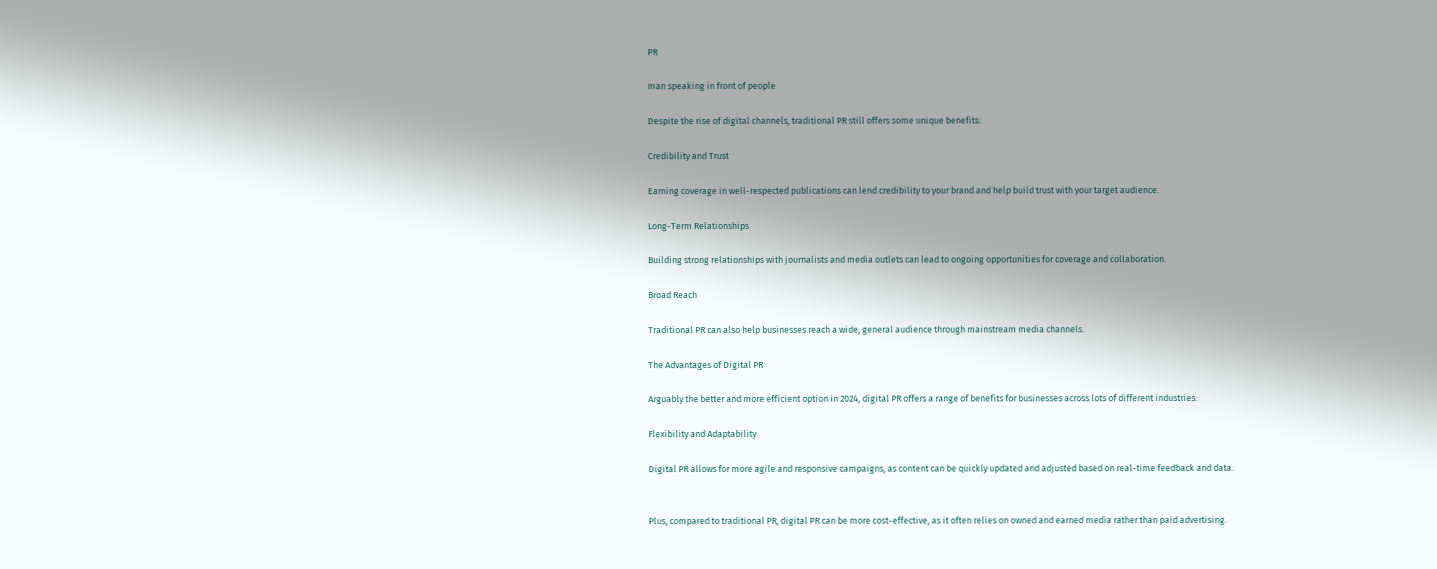PR

man speaking in front of people

Despite the rise of digital channels, traditional PR still offers some unique benefits:

Credibility and Trust

Earning coverage in well-respected publications can lend credibility to your brand and help build trust with your target audience.

Long-Term Relationships

Building strong relationships with journalists and media outlets can lead to ongoing opportunities for coverage and collaboration.

Broad Reach

Traditional PR can also help businesses reach a wide, general audience through mainstream media channels.

The Advantages of Digital PR

Arguably the better and more efficient option in 2024, digital PR offers a range of benefits for businesses across lots of different industries:

Flexibility and Adaptability

Digital PR allows for more agile and responsive campaigns, as content can be quickly updated and adjusted based on real-time feedback and data.


Plus, compared to traditional PR, digital PR can be more cost-effective, as it often relies on owned and earned media rather than paid advertising.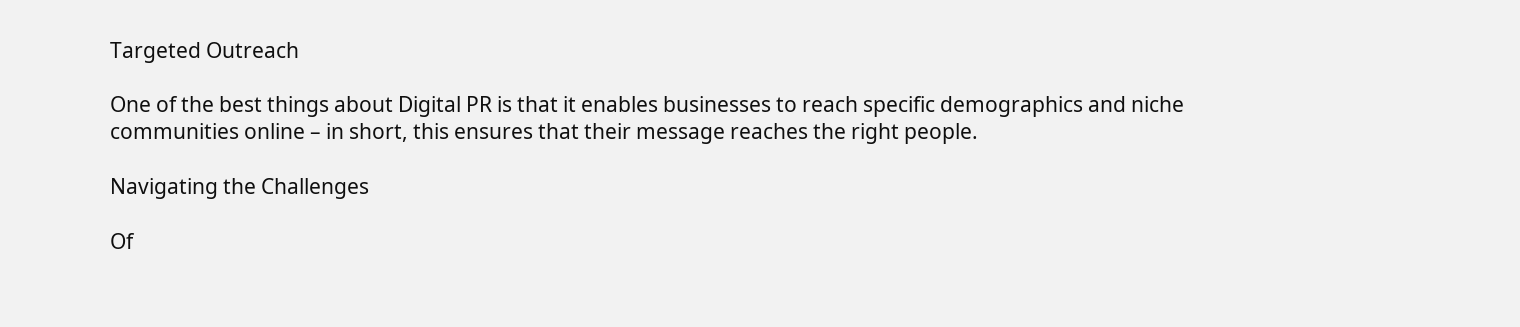Targeted Outreach

One of the best things about Digital PR is that it enables businesses to reach specific demographics and niche communities online – in short, this ensures that their message reaches the right people.

Navigating the Challenges

Of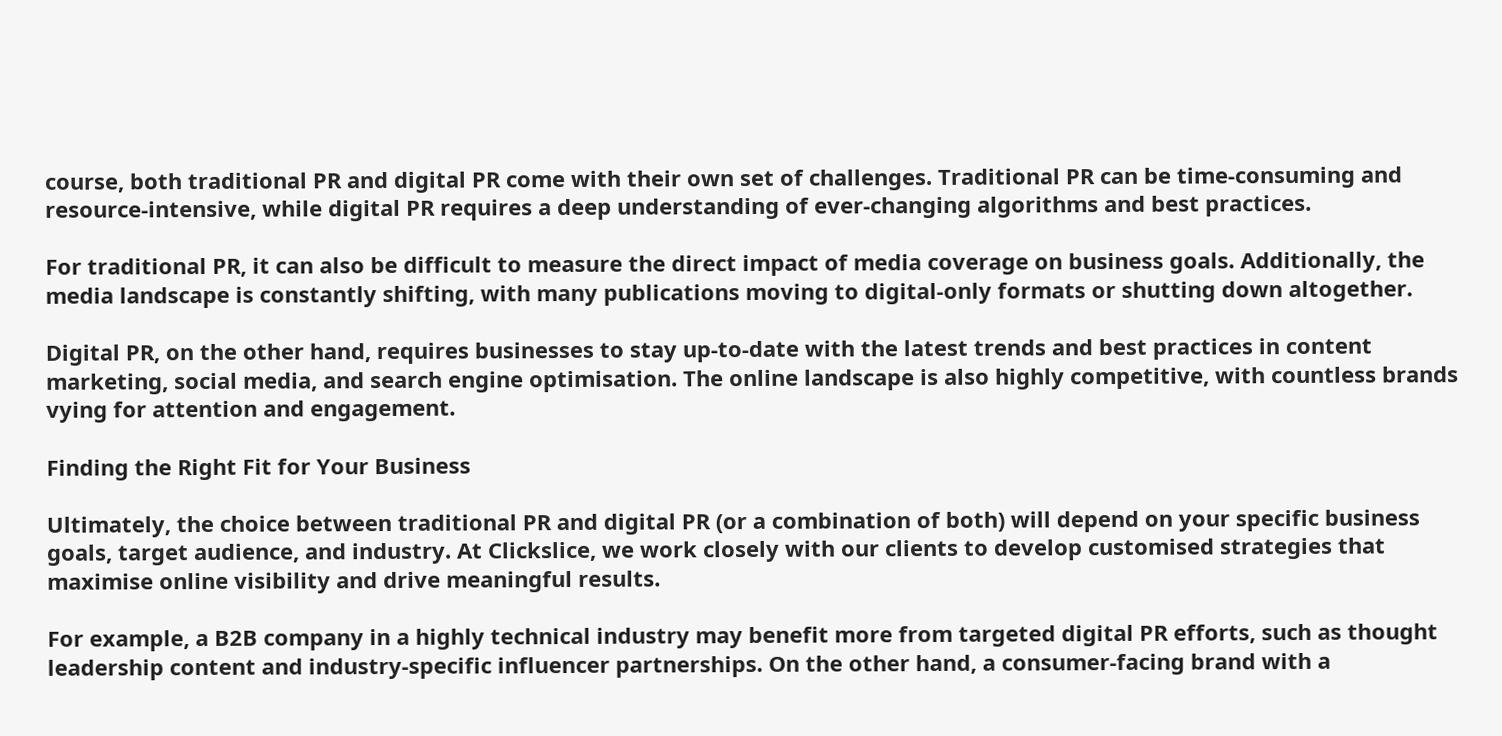course, both traditional PR and digital PR come with their own set of challenges. Traditional PR can be time-consuming and resource-intensive, while digital PR requires a deep understanding of ever-changing algorithms and best practices.

For traditional PR, it can also be difficult to measure the direct impact of media coverage on business goals. Additionally, the media landscape is constantly shifting, with many publications moving to digital-only formats or shutting down altogether.

Digital PR, on the other hand, requires businesses to stay up-to-date with the latest trends and best practices in content marketing, social media, and search engine optimisation. The online landscape is also highly competitive, with countless brands vying for attention and engagement.

Finding the Right Fit for Your Business

Ultimately, the choice between traditional PR and digital PR (or a combination of both) will depend on your specific business goals, target audience, and industry. At Clickslice, we work closely with our clients to develop customised strategies that maximise online visibility and drive meaningful results.

For example, a B2B company in a highly technical industry may benefit more from targeted digital PR efforts, such as thought leadership content and industry-specific influencer partnerships. On the other hand, a consumer-facing brand with a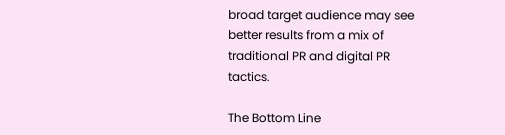broad target audience may see better results from a mix of traditional PR and digital PR tactics.

The Bottom Line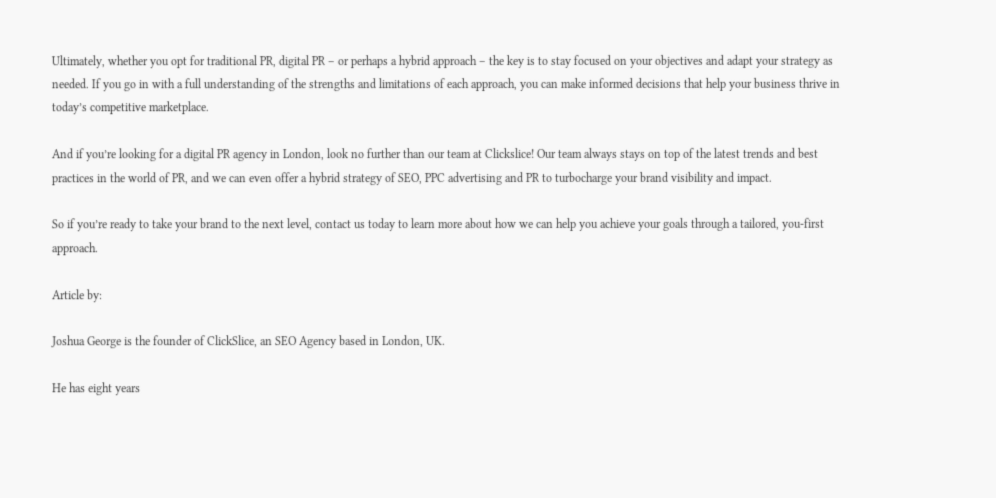Ultimately, whether you opt for traditional PR, digital PR – or perhaps a hybrid approach – the key is to stay focused on your objectives and adapt your strategy as needed. If you go in with a full understanding of the strengths and limitations of each approach, you can make informed decisions that help your business thrive in today’s competitive marketplace.

And if you’re looking for a digital PR agency in London, look no further than our team at Clickslice! Our team always stays on top of the latest trends and best practices in the world of PR, and we can even offer a hybrid strategy of SEO, PPC advertising and PR to turbocharge your brand visibility and impact.

So if you’re ready to take your brand to the next level, contact us today to learn more about how we can help you achieve your goals through a tailored, you-first approach.

Article by:

Joshua George is the founder of ClickSlice, an SEO Agency based in London, UK.

He has eight years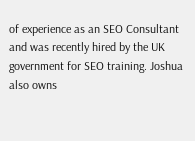of experience as an SEO Consultant and was recently hired by the UK government for SEO training. Joshua also owns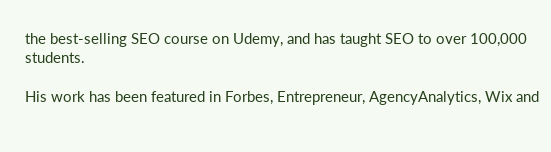the best-selling SEO course on Udemy, and has taught SEO to over 100,000 students.

His work has been featured in Forbes, Entrepreneur, AgencyAnalytics, Wix and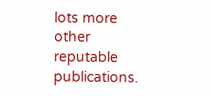lots more other reputable publications.